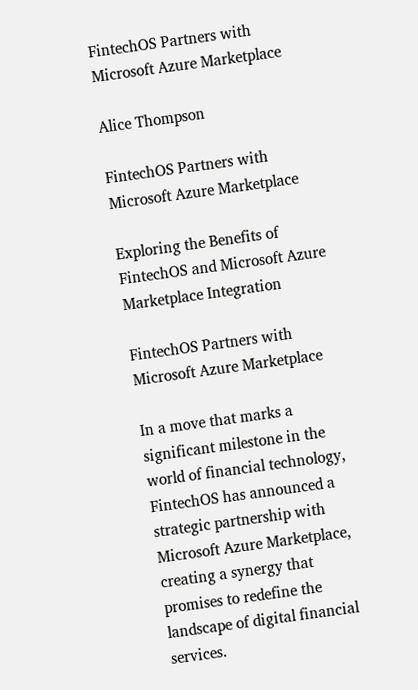FintechOS Partners with Microsoft Azure Marketplace

Alice Thompson

FintechOS Partners with Microsoft Azure Marketplace

Exploring the Benefits of FintechOS and Microsoft Azure Marketplace Integration

FintechOS Partners with Microsoft Azure Marketplace

In a move that marks a significant milestone in the world of financial technology, FintechOS has announced a strategic partnership with Microsoft Azure Marketplace, creating a synergy that promises to redefine the landscape of digital financial services.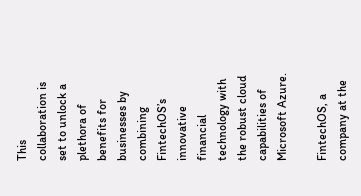This collaboration is set to unlock a plethora of benefits for businesses by combining FintechOS’s innovative financial technology with the robust cloud capabilities of Microsoft Azure.

FintechOS, a company at the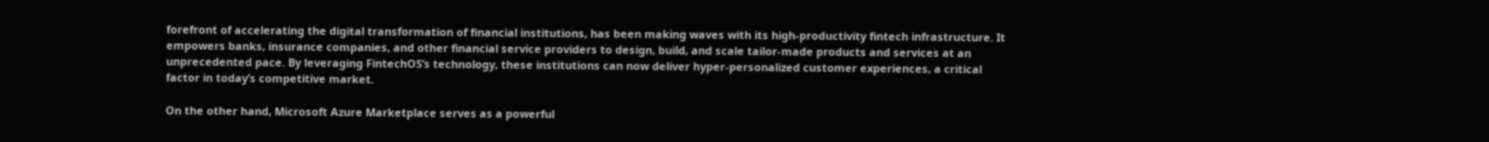forefront of accelerating the digital transformation of financial institutions, has been making waves with its high-productivity fintech infrastructure. It empowers banks, insurance companies, and other financial service providers to design, build, and scale tailor-made products and services at an unprecedented pace. By leveraging FintechOS’s technology, these institutions can now deliver hyper-personalized customer experiences, a critical factor in today’s competitive market.

On the other hand, Microsoft Azure Marketplace serves as a powerful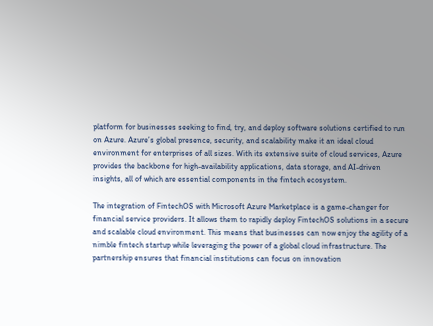platform for businesses seeking to find, try, and deploy software solutions certified to run on Azure. Azure’s global presence, security, and scalability make it an ideal cloud environment for enterprises of all sizes. With its extensive suite of cloud services, Azure provides the backbone for high-availability applications, data storage, and AI-driven insights, all of which are essential components in the fintech ecosystem.

The integration of FintechOS with Microsoft Azure Marketplace is a game-changer for financial service providers. It allows them to rapidly deploy FintechOS solutions in a secure and scalable cloud environment. This means that businesses can now enjoy the agility of a nimble fintech startup while leveraging the power of a global cloud infrastructure. The partnership ensures that financial institutions can focus on innovation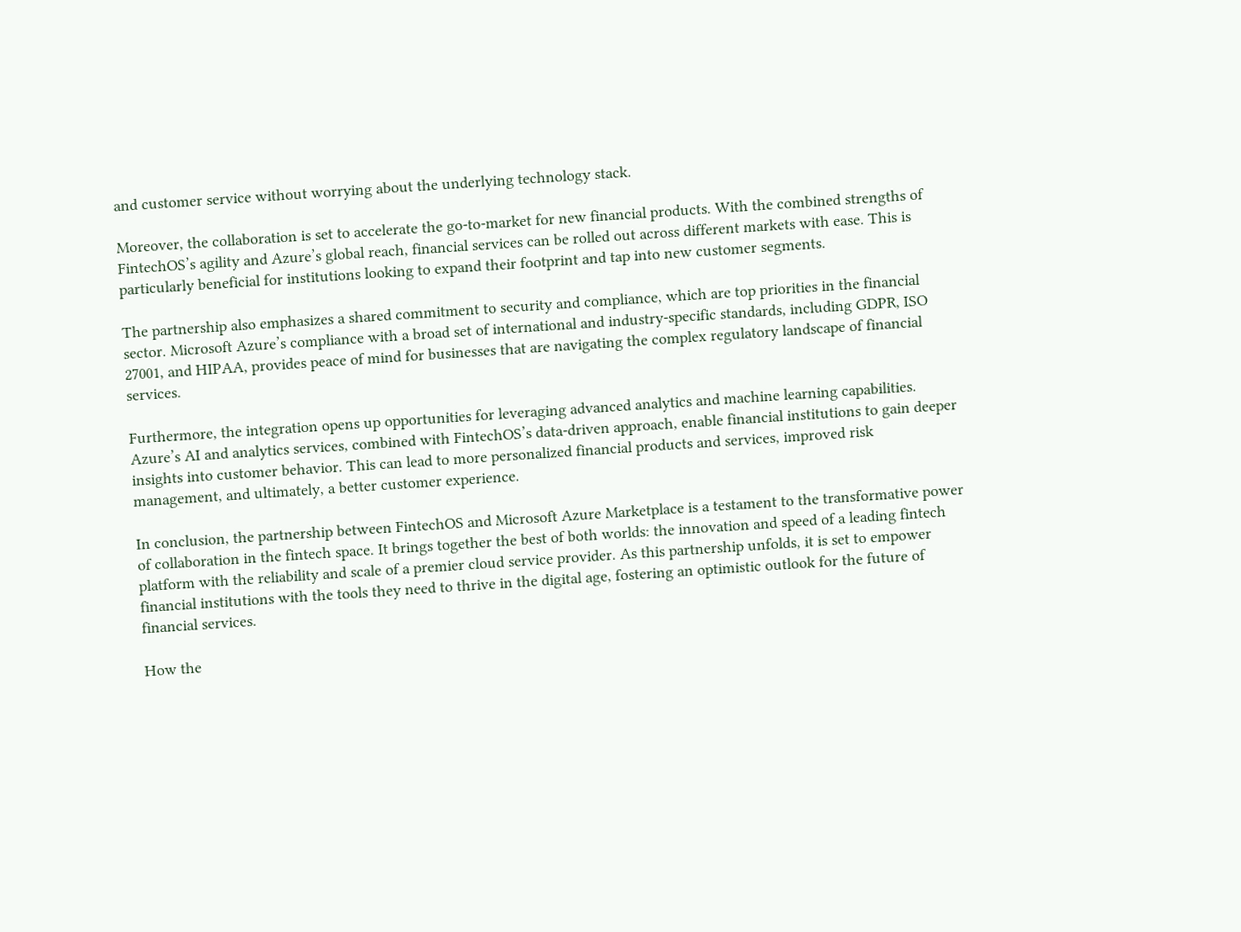and customer service without worrying about the underlying technology stack.

Moreover, the collaboration is set to accelerate the go-to-market for new financial products. With the combined strengths of FintechOS’s agility and Azure’s global reach, financial services can be rolled out across different markets with ease. This is particularly beneficial for institutions looking to expand their footprint and tap into new customer segments.

The partnership also emphasizes a shared commitment to security and compliance, which are top priorities in the financial sector. Microsoft Azure’s compliance with a broad set of international and industry-specific standards, including GDPR, ISO 27001, and HIPAA, provides peace of mind for businesses that are navigating the complex regulatory landscape of financial services.

Furthermore, the integration opens up opportunities for leveraging advanced analytics and machine learning capabilities. Azure’s AI and analytics services, combined with FintechOS’s data-driven approach, enable financial institutions to gain deeper insights into customer behavior. This can lead to more personalized financial products and services, improved risk management, and ultimately, a better customer experience.

In conclusion, the partnership between FintechOS and Microsoft Azure Marketplace is a testament to the transformative power of collaboration in the fintech space. It brings together the best of both worlds: the innovation and speed of a leading fintech platform with the reliability and scale of a premier cloud service provider. As this partnership unfolds, it is set to empower financial institutions with the tools they need to thrive in the digital age, fostering an optimistic outlook for the future of financial services.

How the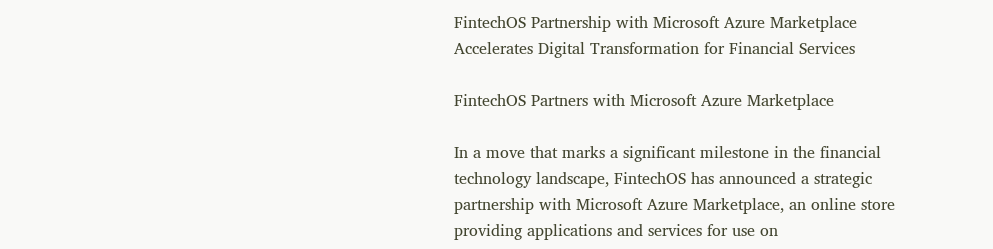FintechOS Partnership with Microsoft Azure Marketplace Accelerates Digital Transformation for Financial Services

FintechOS Partners with Microsoft Azure Marketplace

In a move that marks a significant milestone in the financial technology landscape, FintechOS has announced a strategic partnership with Microsoft Azure Marketplace, an online store providing applications and services for use on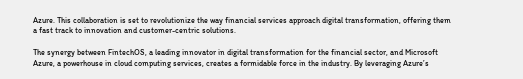Azure. This collaboration is set to revolutionize the way financial services approach digital transformation, offering them a fast track to innovation and customer-centric solutions.

The synergy between FintechOS, a leading innovator in digital transformation for the financial sector, and Microsoft Azure, a powerhouse in cloud computing services, creates a formidable force in the industry. By leveraging Azure’s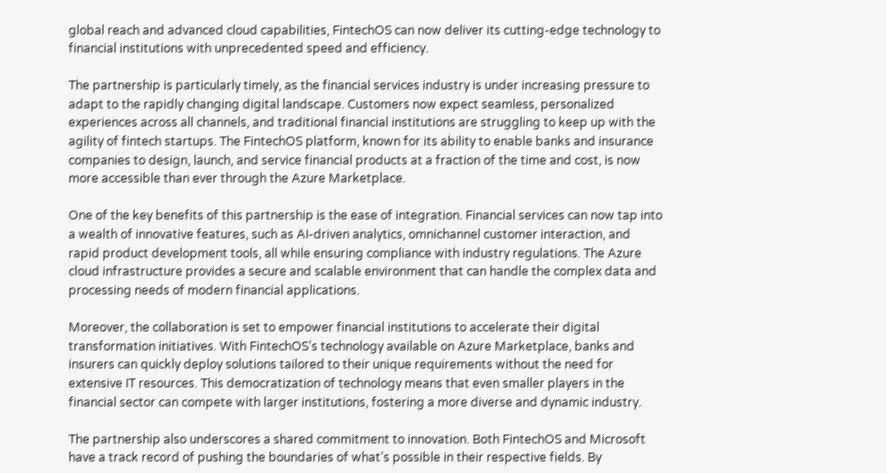global reach and advanced cloud capabilities, FintechOS can now deliver its cutting-edge technology to financial institutions with unprecedented speed and efficiency.

The partnership is particularly timely, as the financial services industry is under increasing pressure to adapt to the rapidly changing digital landscape. Customers now expect seamless, personalized experiences across all channels, and traditional financial institutions are struggling to keep up with the agility of fintech startups. The FintechOS platform, known for its ability to enable banks and insurance companies to design, launch, and service financial products at a fraction of the time and cost, is now more accessible than ever through the Azure Marketplace.

One of the key benefits of this partnership is the ease of integration. Financial services can now tap into a wealth of innovative features, such as AI-driven analytics, omnichannel customer interaction, and rapid product development tools, all while ensuring compliance with industry regulations. The Azure cloud infrastructure provides a secure and scalable environment that can handle the complex data and processing needs of modern financial applications.

Moreover, the collaboration is set to empower financial institutions to accelerate their digital transformation initiatives. With FintechOS’s technology available on Azure Marketplace, banks and insurers can quickly deploy solutions tailored to their unique requirements without the need for extensive IT resources. This democratization of technology means that even smaller players in the financial sector can compete with larger institutions, fostering a more diverse and dynamic industry.

The partnership also underscores a shared commitment to innovation. Both FintechOS and Microsoft have a track record of pushing the boundaries of what’s possible in their respective fields. By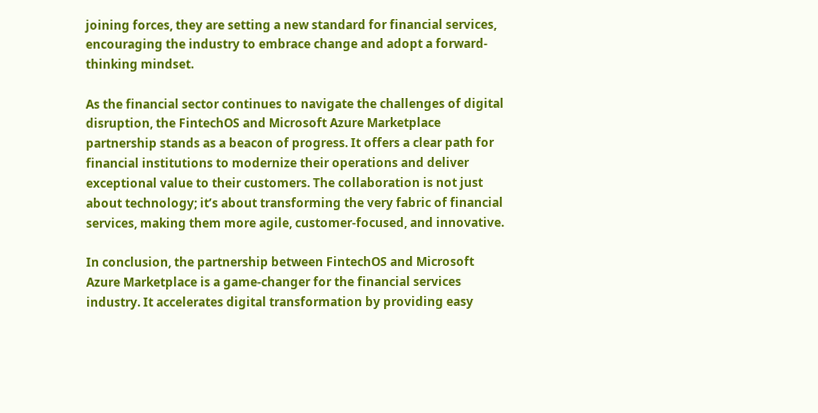joining forces, they are setting a new standard for financial services, encouraging the industry to embrace change and adopt a forward-thinking mindset.

As the financial sector continues to navigate the challenges of digital disruption, the FintechOS and Microsoft Azure Marketplace partnership stands as a beacon of progress. It offers a clear path for financial institutions to modernize their operations and deliver exceptional value to their customers. The collaboration is not just about technology; it’s about transforming the very fabric of financial services, making them more agile, customer-focused, and innovative.

In conclusion, the partnership between FintechOS and Microsoft Azure Marketplace is a game-changer for the financial services industry. It accelerates digital transformation by providing easy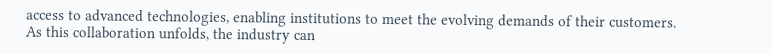access to advanced technologies, enabling institutions to meet the evolving demands of their customers. As this collaboration unfolds, the industry can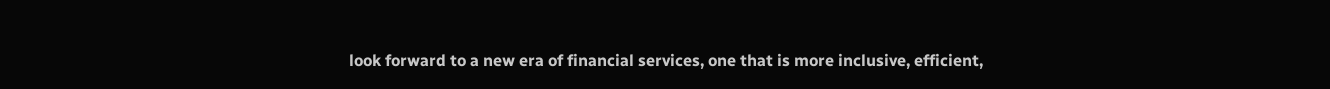look forward to a new era of financial services, one that is more inclusive, efficient,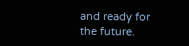and ready for the future.